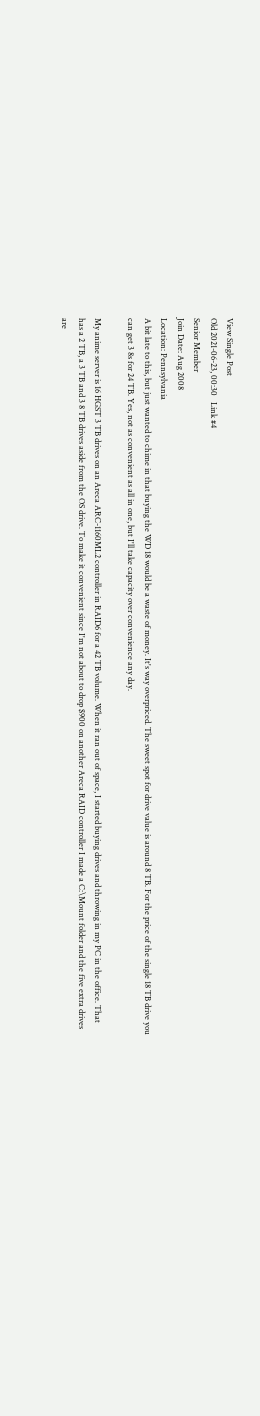View Single Post
Old 2021-06-23, 00:30   Link #4
Senior Member
Join Date: Aug 2008
Location: Pennsylvania
A bit late to this, but just wanted to chime in that buying the WD 18 would be a waste of money. It's way overpriced. The sweet spot for drive value is around 8 TB. For the price of the single 18 TB drive you can get 3 8s for 24 TB. Yes, not as convenient as all in one, but I'll take capacity over convenience any day.

My anime server is 16 HGST 3 TB drives on an Areca ARC-1160ML2 controller in RAID6 for a 42 TB volume. When it ran out of space, I started buying drives and throwing in my PC in the office. That has a 2 TB, a 3 TB and 3 8 TB drives aside from the OS drive. To make it convenient since I'm not about to drop $900 on another Areca RAID controller I made a C:\Mount folder and the five extra drives are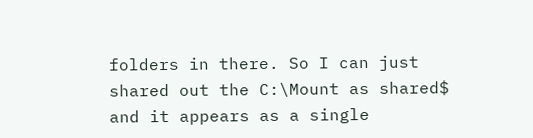folders in there. So I can just shared out the C:\Mount as shared$ and it appears as a single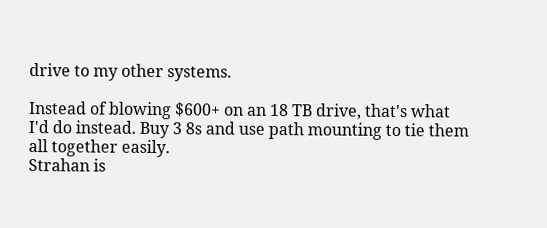drive to my other systems.

Instead of blowing $600+ on an 18 TB drive, that's what I'd do instead. Buy 3 8s and use path mounting to tie them all together easily.
Strahan is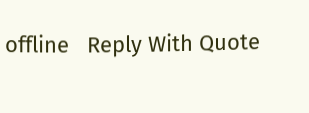offline   Reply With Quote